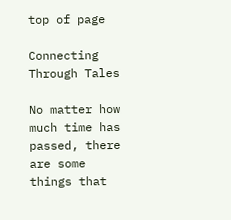top of page

Connecting Through Tales

No matter how much time has passed, there are some things that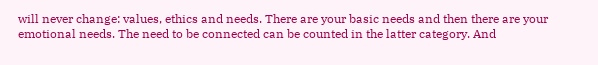will never change: values, ethics and needs. There are your basic needs and then there are your emotional needs. The need to be connected can be counted in the latter category. And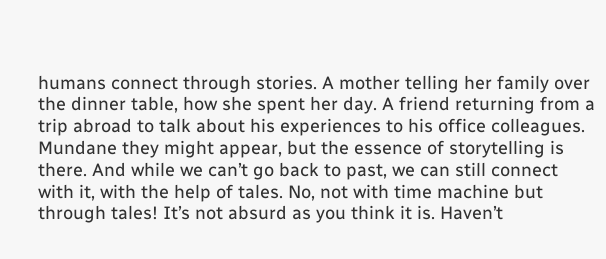humans connect through stories. A mother telling her family over the dinner table, how she spent her day. A friend returning from a trip abroad to talk about his experiences to his office colleagues. Mundane they might appear, but the essence of storytelling is there. And while we can’t go back to past, we can still connect with it, with the help of tales. No, not with time machine but through tales! It’s not absurd as you think it is. Haven’t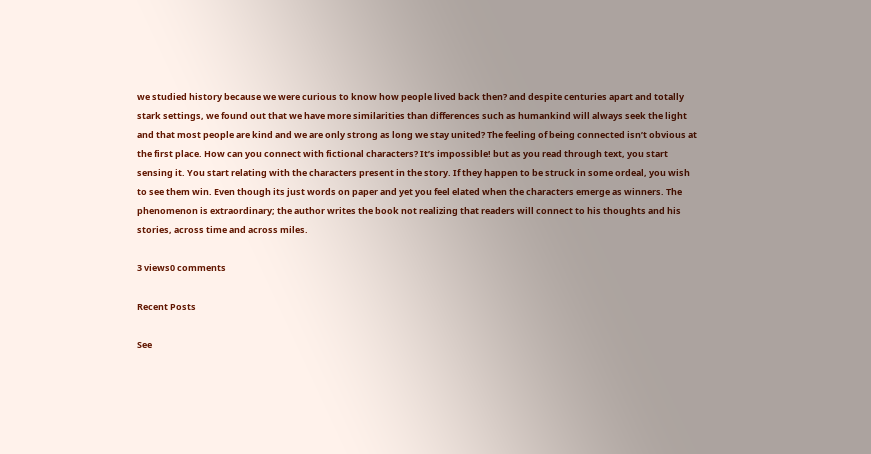we studied history because we were curious to know how people lived back then? and despite centuries apart and totally stark settings, we found out that we have more similarities than differences such as humankind will always seek the light and that most people are kind and we are only strong as long we stay united? The feeling of being connected isn’t obvious at the first place. How can you connect with fictional characters? It’s impossible! but as you read through text, you start sensing it. You start relating with the characters present in the story. If they happen to be struck in some ordeal, you wish to see them win. Even though its just words on paper and yet you feel elated when the characters emerge as winners. The phenomenon is extraordinary; the author writes the book not realizing that readers will connect to his thoughts and his stories, across time and across miles.

3 views0 comments

Recent Posts

See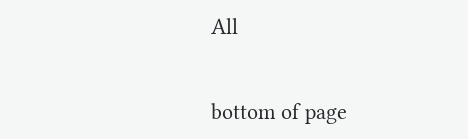All


bottom of page